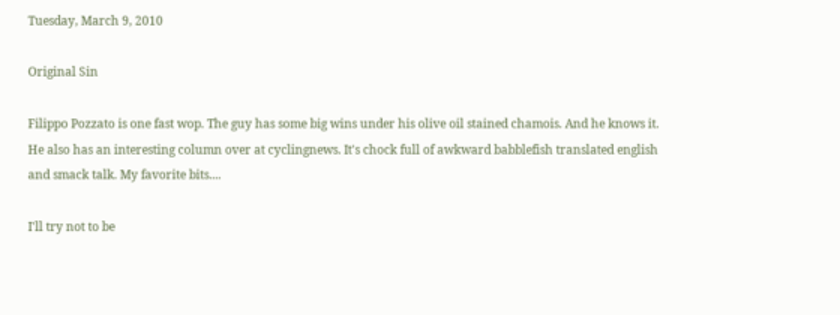Tuesday, March 9, 2010

Original Sin

Filippo Pozzato is one fast wop. The guy has some big wins under his olive oil stained chamois. And he knows it. He also has an interesting column over at cyclingnews. It's chock full of awkward babblefish translated english and smack talk. My favorite bits....

I'll try not to be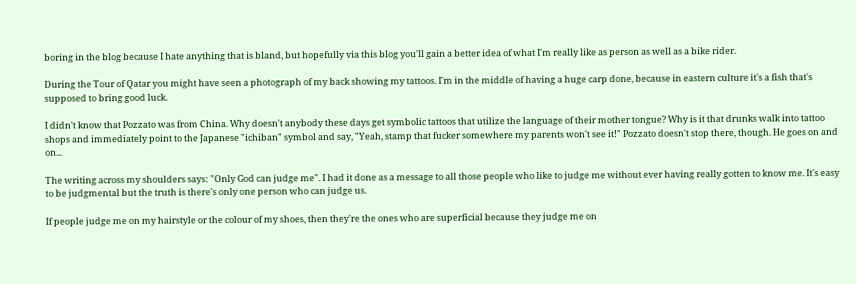boring in the blog because I hate anything that is bland, but hopefully via this blog you'll gain a better idea of what I'm really like as person as well as a bike rider.

During the Tour of Qatar you might have seen a photograph of my back showing my tattoos. I'm in the middle of having a huge carp done, because in eastern culture it's a fish that's supposed to bring good luck.

I didn't know that Pozzato was from China. Why doesn't anybody these days get symbolic tattoos that utilize the language of their mother tongue? Why is it that drunks walk into tattoo shops and immediately point to the Japanese "ichiban" symbol and say, "Yeah, stamp that fucker somewhere my parents won't see it!" Pozzato doesn't stop there, though. He goes on and on...

The writing across my shoulders says: "Only God can judge me". I had it done as a message to all those people who like to judge me without ever having really gotten to know me. It's easy to be judgmental but the truth is there's only one person who can judge us.

If people judge me on my hairstyle or the colour of my shoes, then they're the ones who are superficial because they judge me on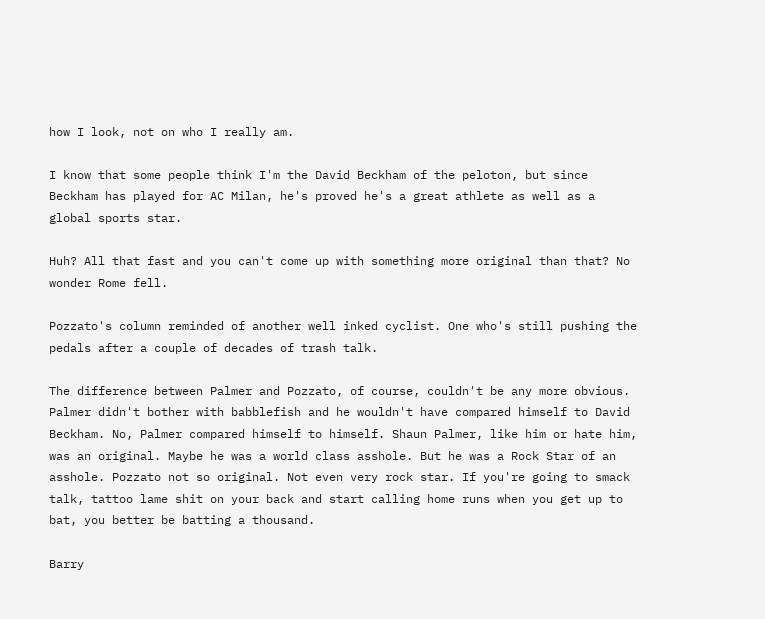how I look, not on who I really am.

I know that some people think I'm the David Beckham of the peloton, but since Beckham has played for AC Milan, he's proved he's a great athlete as well as a global sports star.

Huh? All that fast and you can't come up with something more original than that? No wonder Rome fell.

Pozzato's column reminded of another well inked cyclist. One who's still pushing the pedals after a couple of decades of trash talk.

The difference between Palmer and Pozzato, of course, couldn't be any more obvious. Palmer didn't bother with babblefish and he wouldn't have compared himself to David Beckham. No, Palmer compared himself to himself. Shaun Palmer, like him or hate him, was an original. Maybe he was a world class asshole. But he was a Rock Star of an asshole. Pozzato not so original. Not even very rock star. If you're going to smack talk, tattoo lame shit on your back and start calling home runs when you get up to bat, you better be batting a thousand.

Barry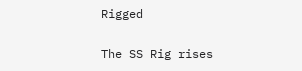Rigged

The SS Rig rises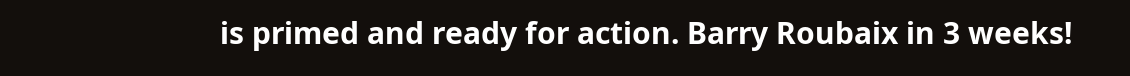is primed and ready for action. Barry Roubaix in 3 weeks!